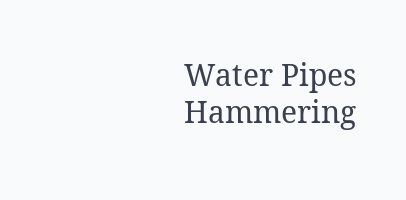Water Pipes Hammering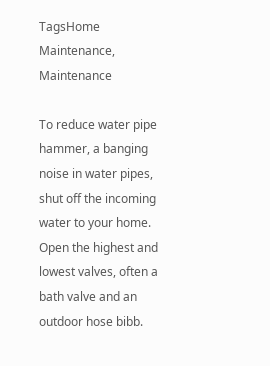TagsHome Maintenance, Maintenance

To reduce water pipe hammer, a banging noise in water pipes, shut off the incoming water to your home. Open the highest and lowest valves, often a bath valve and an outdoor hose bibb.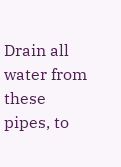Drain all water from these pipes, to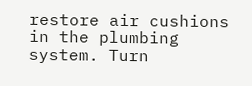restore air cushions in the plumbing system. Turn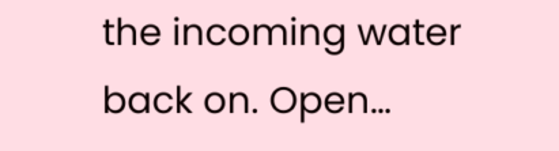the incoming water back on. Open…